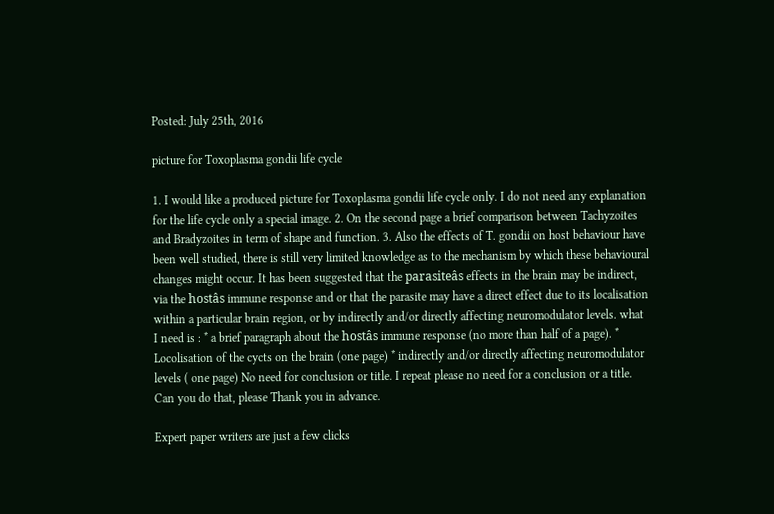Posted: July 25th, 2016

picture for Toxoplasma gondii life cycle

1. I would like a produced picture for Toxoplasma gondii life cycle only. I do not need any explanation for the life cycle only a special image. 2. On the second page a brief comparison between Tachyzoites and Bradyzoites in term of shape and function. 3. Also the effects of T. gondii on host behaviour have been well studied, there is still very limited knowledge as to the mechanism by which these behavioural changes might occur. It has been suggested that the parasiteâs effects in the brain may be indirect, via the hostâs immune response and or that the parasite may have a direct effect due to its localisation within a particular brain region, or by indirectly and/or directly affecting neuromodulator levels. what I need is : * a brief paragraph about the hostâs immune response (no more than half of a page). * Locolisation of the cycts on the brain (one page) * indirectly and/or directly affecting neuromodulator levels ( one page) No need for conclusion or title. I repeat please no need for a conclusion or a title. Can you do that, please Thank you in advance.

Expert paper writers are just a few clicks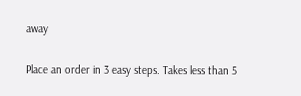away

Place an order in 3 easy steps. Takes less than 5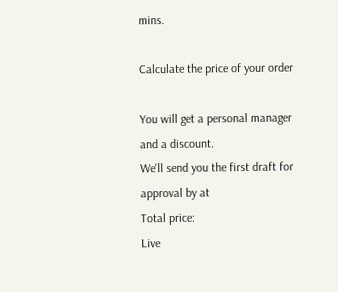mins.

Calculate the price of your order

You will get a personal manager and a discount.
We'll send you the first draft for approval by at
Total price:
Live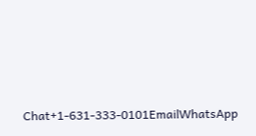Chat+1-631-333-0101EmailWhatsApp